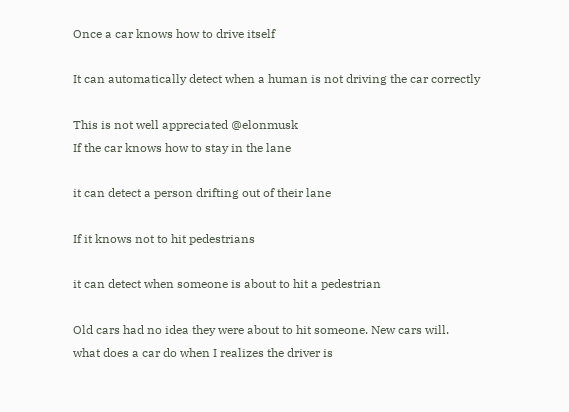Once a car knows how to drive itself

It can automatically detect when a human is not driving the car correctly

This is not well appreciated @elonmusk
If the car knows how to stay in the lane

it can detect a person drifting out of their lane

If it knows not to hit pedestrians

it can detect when someone is about to hit a pedestrian

Old cars had no idea they were about to hit someone. New cars will.
what does a car do when I realizes the driver is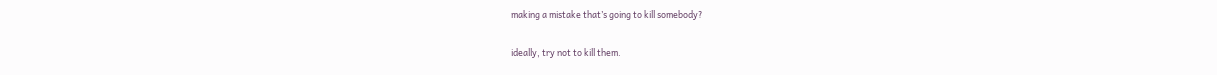making a mistake that’s going to kill somebody?

ideally, try not to kill them.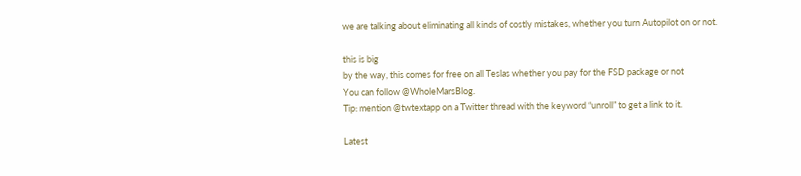we are talking about eliminating all kinds of costly mistakes, whether you turn Autopilot on or not.

this is big
by the way, this comes for free on all Teslas whether you pay for the FSD package or not
You can follow @WholeMarsBlog.
Tip: mention @twtextapp on a Twitter thread with the keyword “unroll” to get a link to it.

Latest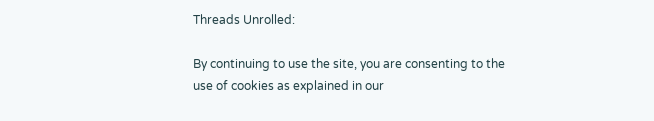Threads Unrolled:

By continuing to use the site, you are consenting to the use of cookies as explained in our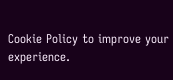Cookie Policy to improve your experience.